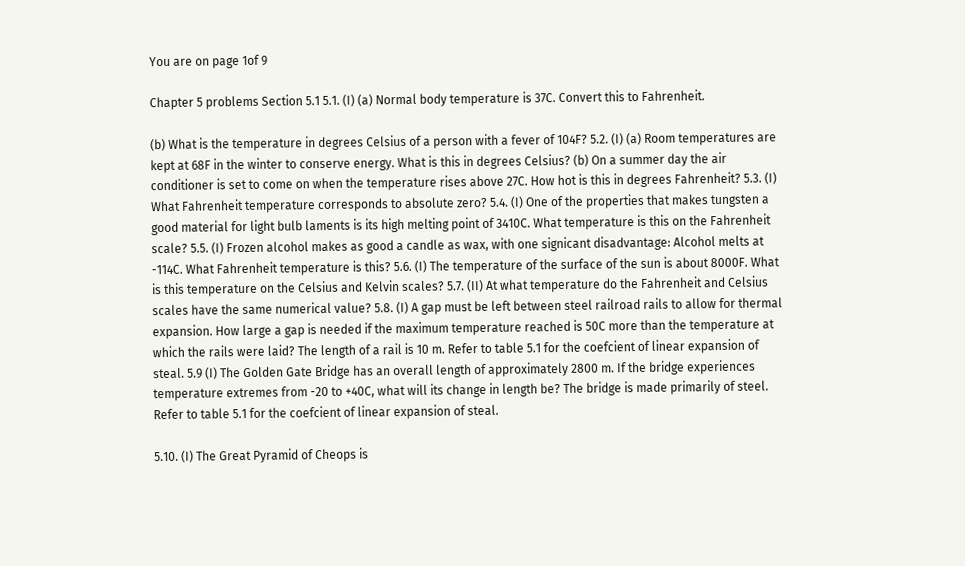You are on page 1of 9

Chapter 5 problems Section 5.1 5.1. (I) (a) Normal body temperature is 37C. Convert this to Fahrenheit.

(b) What is the temperature in degrees Celsius of a person with a fever of 104F? 5.2. (I) (a) Room temperatures are kept at 68F in the winter to conserve energy. What is this in degrees Celsius? (b) On a summer day the air conditioner is set to come on when the temperature rises above 27C. How hot is this in degrees Fahrenheit? 5.3. (I) What Fahrenheit temperature corresponds to absolute zero? 5.4. (I) One of the properties that makes tungsten a good material for light bulb laments is its high melting point of 3410C. What temperature is this on the Fahrenheit scale? 5.5. (I) Frozen alcohol makes as good a candle as wax, with one signicant disadvantage: Alcohol melts at -114C. What Fahrenheit temperature is this? 5.6. (I) The temperature of the surface of the sun is about 8000F. What is this temperature on the Celsius and Kelvin scales? 5.7. (II) At what temperature do the Fahrenheit and Celsius scales have the same numerical value? 5.8. (I) A gap must be left between steel railroad rails to allow for thermal expansion. How large a gap is needed if the maximum temperature reached is 50C more than the temperature at which the rails were laid? The length of a rail is 10 m. Refer to table 5.1 for the coefcient of linear expansion of steal. 5.9 (I) The Golden Gate Bridge has an overall length of approximately 2800 m. If the bridge experiences temperature extremes from -20 to +40C, what will its change in length be? The bridge is made primarily of steel. Refer to table 5.1 for the coefcient of linear expansion of steal.

5.10. (I) The Great Pyramid of Cheops is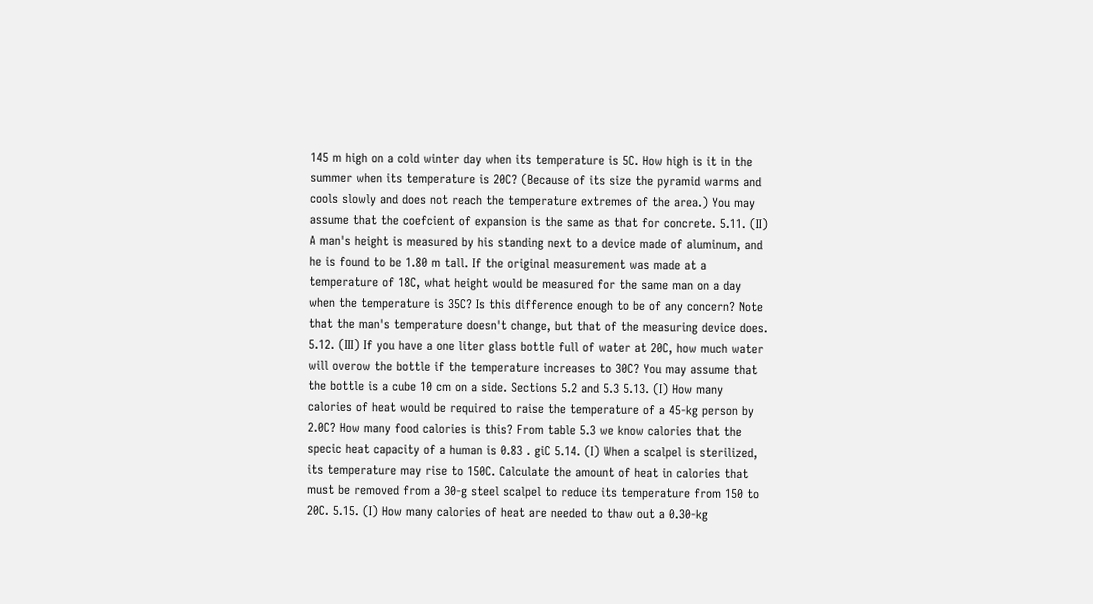145 m high on a cold winter day when its temperature is 5C. How high is it in the summer when its temperature is 20C? (Because of its size the pyramid warms and cools slowly and does not reach the temperature extremes of the area.) You may assume that the coefcient of expansion is the same as that for concrete. 5.11. (II) A man's height is measured by his standing next to a device made of aluminum, and he is found to be 1.80 m tall. If the original measurement was made at a temperature of 18C, what height would be measured for the same man on a day when the temperature is 35C? Is this difference enough to be of any concern? Note that the man's temperature doesn't change, but that of the measuring device does. 5.12. (III) If you have a one liter glass bottle full of water at 20C, how much water will overow the bottle if the temperature increases to 30C? You may assume that the bottle is a cube 10 cm on a side. Sections 5.2 and 5.3 5.13. (I) How many calories of heat would be required to raise the temperature of a 45-kg person by 2.0C? How many food calories is this? From table 5.3 we know calories that the specic heat capacity of a human is 0.83 . giC 5.14. (I) When a scalpel is sterilized, its temperature may rise to 150C. Calculate the amount of heat in calories that must be removed from a 30-g steel scalpel to reduce its temperature from 150 to 20C. 5.15. (I) How many calories of heat are needed to thaw out a 0.30-kg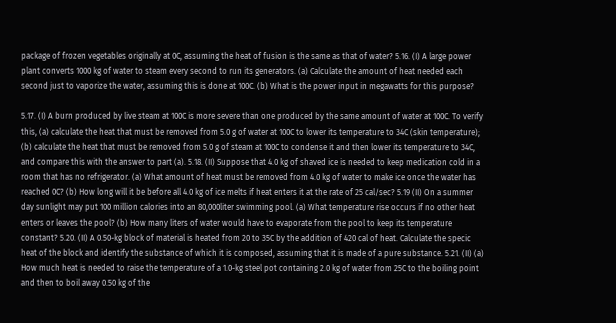package of frozen vegetables originally at 0C, assuming the heat of fusion is the same as that of water? 5.16. (I) A large power plant converts 1000 kg of water to steam every second to run its generators. (a) Calculate the amount of heat needed each second just to vaporize the water, assuming this is done at 100C. (b) What is the power input in megawatts for this purpose?

5.17. (I) A burn produced by live steam at 100C is more severe than one produced by the same amount of water at 100C. To verify this, (a) calculate the heat that must be removed from 5.0 g of water at 100C to lower its temperature to 34C (skin temperature); (b) calculate the heat that must be removed from 5.0 g of steam at 100C to condense it and then lower its temperature to 34C, and compare this with the answer to part (a). 5.18. (II) Suppose that 4.0 kg of shaved ice is needed to keep medication cold in a room that has no refrigerator. (a) What amount of heat must be removed from 4.0 kg of water to make ice once the water has reached 0C? (b) How long will it be before all 4.0 kg of ice melts if heat enters it at the rate of 25 cal/sec? 5.19 (II) On a summer day sunlight may put 100 million calories into an 80,000liter swimming pool. (a) What temperature rise occurs if no other heat enters or leaves the pool? (b) How many liters of water would have to evaporate from the pool to keep its temperature constant? 5.20. (II) A 0.50-kg block of material is heated from 20 to 35C by the addition of 420 cal of heat. Calculate the specic heat of the block and identify the substance of which it is composed, assuming that it is made of a pure substance. 5.21. (II) (a) How much heat is needed to raise the temperature of a 1.0-kg steel pot containing 2.0 kg of water from 25C to the boiling point and then to boil away 0.50 kg of the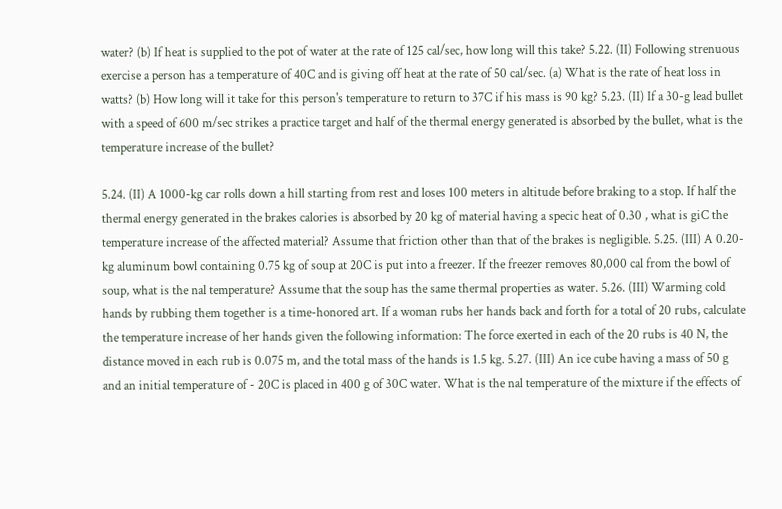water? (b) If heat is supplied to the pot of water at the rate of 125 cal/sec, how long will this take? 5.22. (II) Following strenuous exercise a person has a temperature of 40C and is giving off heat at the rate of 50 cal/sec. (a) What is the rate of heat loss in watts? (b) How long will it take for this person's temperature to return to 37C if his mass is 90 kg? 5.23. (II) If a 30-g lead bullet with a speed of 600 m/sec strikes a practice target and half of the thermal energy generated is absorbed by the bullet, what is the temperature increase of the bullet?

5.24. (II) A 1000-kg car rolls down a hill starting from rest and loses 100 meters in altitude before braking to a stop. If half the thermal energy generated in the brakes calories is absorbed by 20 kg of material having a specic heat of 0.30 , what is giC the temperature increase of the affected material? Assume that friction other than that of the brakes is negligible. 5.25. (III) A 0.20-kg aluminum bowl containing 0.75 kg of soup at 20C is put into a freezer. If the freezer removes 80,000 cal from the bowl of soup, what is the nal temperature? Assume that the soup has the same thermal properties as water. 5.26. (III) Warming cold hands by rubbing them together is a time-honored art. If a woman rubs her hands back and forth for a total of 20 rubs, calculate the temperature increase of her hands given the following information: The force exerted in each of the 20 rubs is 40 N, the distance moved in each rub is 0.075 m, and the total mass of the hands is 1.5 kg. 5.27. (III) An ice cube having a mass of 50 g and an initial temperature of - 20C is placed in 400 g of 30C water. What is the nal temperature of the mixture if the effects of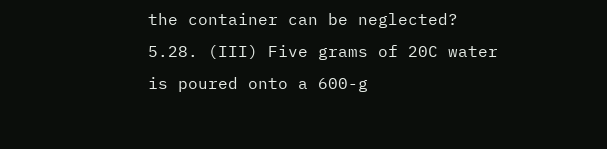the container can be neglected? 5.28. (III) Five grams of 20C water is poured onto a 600-g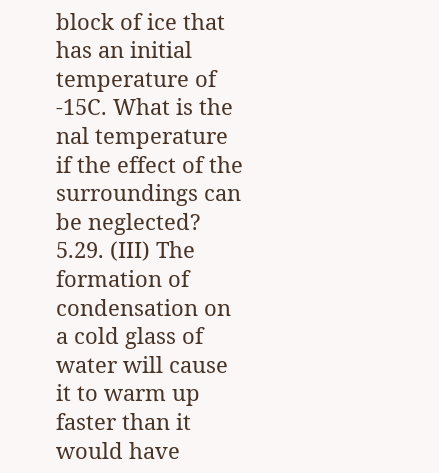block of ice that has an initial temperature of -15C. What is the nal temperature if the effect of the surroundings can be neglected? 5.29. (III) The formation of condensation on a cold glass of water will cause it to warm up faster than it would have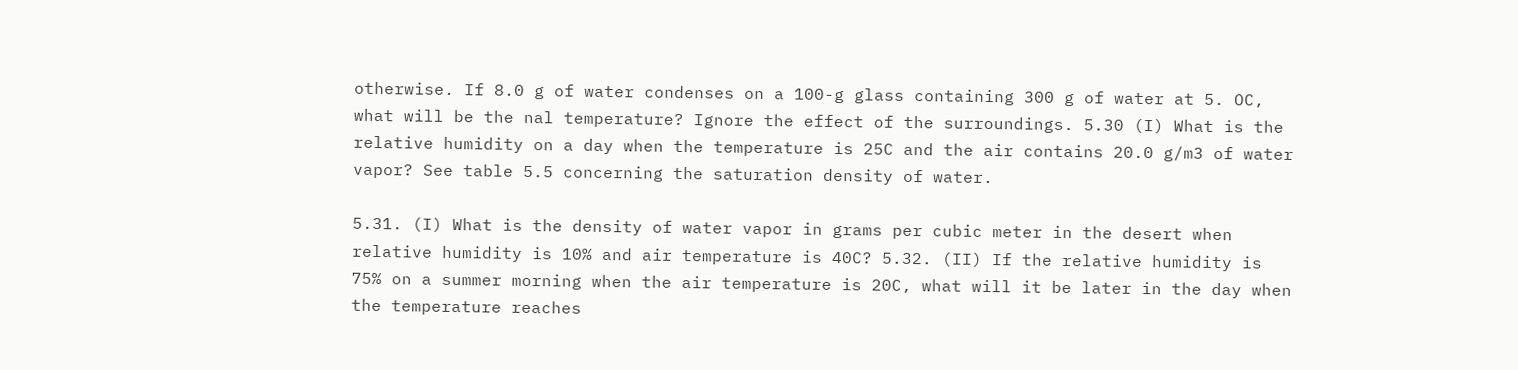otherwise. If 8.0 g of water condenses on a 100-g glass containing 300 g of water at 5. OC, what will be the nal temperature? Ignore the effect of the surroundings. 5.30 (I) What is the relative humidity on a day when the temperature is 25C and the air contains 20.0 g/m3 of water vapor? See table 5.5 concerning the saturation density of water.

5.31. (I) What is the density of water vapor in grams per cubic meter in the desert when relative humidity is 10% and air temperature is 40C? 5.32. (II) If the relative humidity is 75% on a summer morning when the air temperature is 20C, what will it be later in the day when the temperature reaches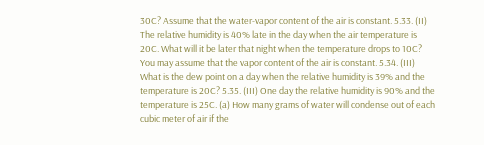30C? Assume that the water-vapor content of the air is constant. 5.33. (II) The relative humidity is 40% late in the day when the air temperature is 20C. What will it be later that night when the temperature drops to 10C? You may assume that the vapor content of the air is constant. 5.34. (III) What is the dew point on a day when the relative humidity is 39% and the temperature is 20C? 5.35. (III) One day the relative humidity is 90% and the temperature is 25C. (a) How many grams of water will condense out of each cubic meter of air if the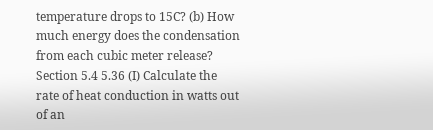temperature drops to 15C? (b) How much energy does the condensation from each cubic meter release? Section 5.4 5.36 (I) Calculate the rate of heat conduction in watts out of an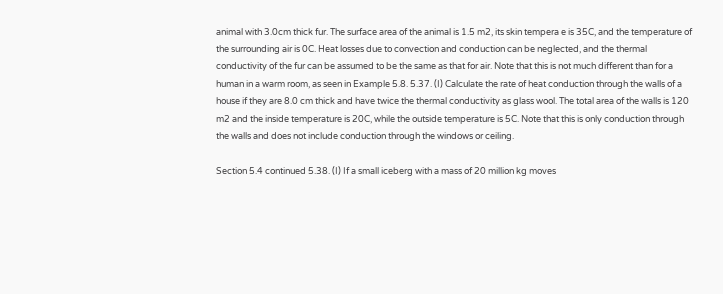animal with 3.0cm thick fur. The surface area of the animal is 1.5 m2, its skin tempera e is 35C, and the temperature of the surrounding air is 0C. Heat losses due to convection and conduction can be neglected, and the thermal conductivity of the fur can be assumed to be the same as that for air. Note that this is not much different than for a human in a warm room, as seen in Example 5.8. 5.37. (I) Calculate the rate of heat conduction through the walls of a house if they are 8.0 cm thick and have twice the thermal conductivity as glass wool. The total area of the walls is 120 m2 and the inside temperature is 20C, while the outside temperature is 5C. Note that this is only conduction through the walls and does not include conduction through the windows or ceiling.

Section 5.4 continued 5.38. (I) If a small iceberg with a mass of 20 million kg moves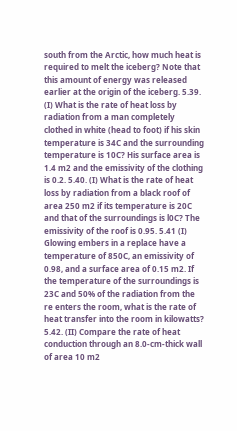south from the Arctic, how much heat is required to melt the iceberg? Note that this amount of energy was released earlier at the origin of the iceberg. 5.39. (I) What is the rate of heat loss by radiation from a man completely clothed in white (head to foot) if his skin temperature is 34C and the surrounding temperature is 10C? His surface area is 1.4 m2 and the emissivity of the clothing is 0.2. 5.40. (I) What is the rate of heat loss by radiation from a black roof of area 250 m2 if its temperature is 20C and that of the surroundings is l0C? The emissivity of the roof is 0.95. 5.41 (I) Glowing embers in a replace have a temperature of 850C, an emissivity of 0.98, and a surface area of 0.15 m2. If the temperature of the surroundings is 23C and 50% of the radiation from the re enters the room, what is the rate of heat transfer into the room in kilowatts? 5.42. (II) Compare the rate of heat conduction through an 8.0-cm-thick wall of area 10 m2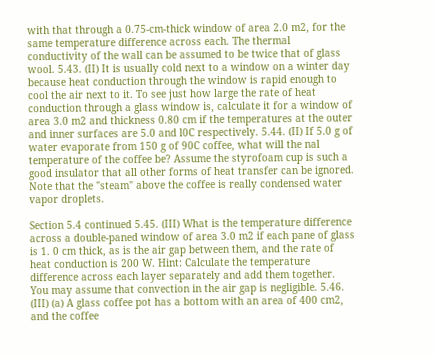with that through a 0.75-cm-thick window of area 2.0 m2, for the same temperature difference across each. The thermal conductivity of the wall can be assumed to be twice that of glass wool. 5.43. (II) It is usually cold next to a window on a winter day because heat conduction through the window is rapid enough to cool the air next to it. To see just how large the rate of heat conduction through a glass window is, calculate it for a window of area 3.0 m2 and thickness 0.80 cm if the temperatures at the outer and inner surfaces are 5.0 and l0C respectively. 5.44. (II) If 5.0 g of water evaporate from 150 g of 90C coffee, what will the nal temperature of the coffee be? Assume the styrofoam cup is such a good insulator that all other forms of heat transfer can be ignored. Note that the "steam" above the coffee is really condensed water vapor droplets.

Section 5.4 continued 5.45. (III) What is the temperature difference across a double-paned window of area 3.0 m2 if each pane of glass is 1. 0 cm thick, as is the air gap between them, and the rate of heat conduction is 200 W. Hint: Calculate the temperature difference across each layer separately and add them together. You may assume that convection in the air gap is negligible. 5.46. (III) (a) A glass coffee pot has a bottom with an area of 400 cm2, and the coffee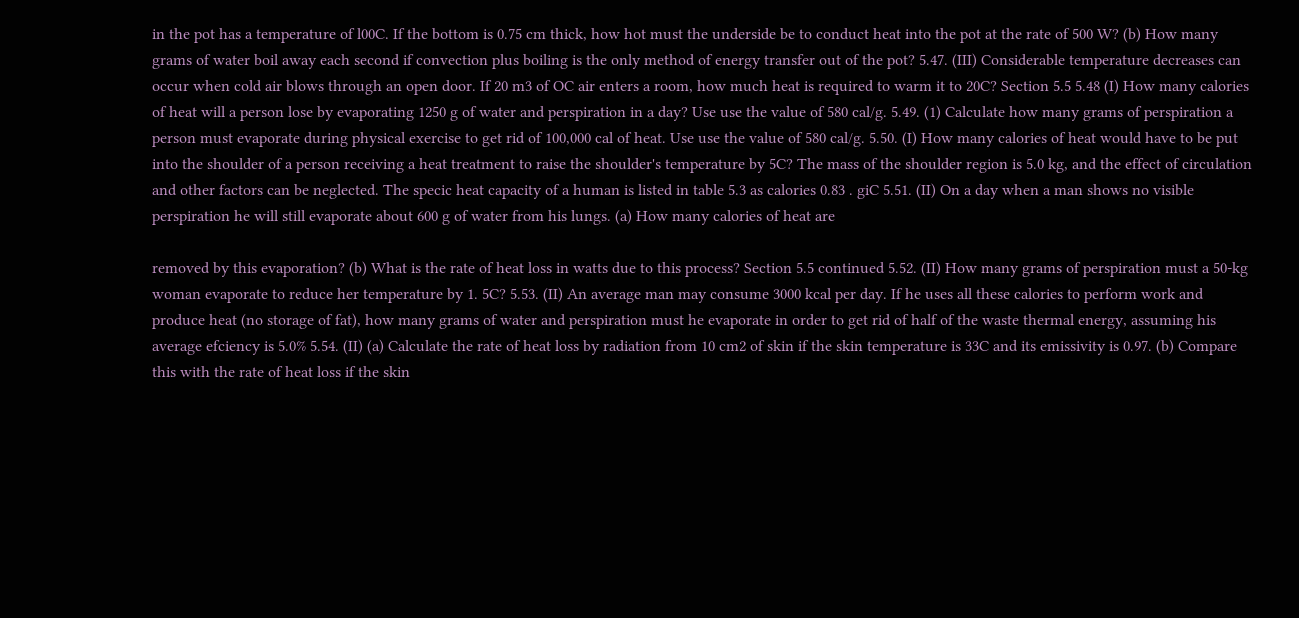in the pot has a temperature of l00C. If the bottom is 0.75 cm thick, how hot must the underside be to conduct heat into the pot at the rate of 500 W? (b) How many grams of water boil away each second if convection plus boiling is the only method of energy transfer out of the pot? 5.47. (III) Considerable temperature decreases can occur when cold air blows through an open door. If 20 m3 of OC air enters a room, how much heat is required to warm it to 20C? Section 5.5 5.48 (I) How many calories of heat will a person lose by evaporating 1250 g of water and perspiration in a day? Use use the value of 580 cal/g. 5.49. (1) Calculate how many grams of perspiration a person must evaporate during physical exercise to get rid of 100,000 cal of heat. Use use the value of 580 cal/g. 5.50. (I) How many calories of heat would have to be put into the shoulder of a person receiving a heat treatment to raise the shoulder's temperature by 5C? The mass of the shoulder region is 5.0 kg, and the effect of circulation and other factors can be neglected. The specic heat capacity of a human is listed in table 5.3 as calories 0.83 . giC 5.51. (II) On a day when a man shows no visible perspiration he will still evaporate about 600 g of water from his lungs. (a) How many calories of heat are

removed by this evaporation? (b) What is the rate of heat loss in watts due to this process? Section 5.5 continued 5.52. (II) How many grams of perspiration must a 50-kg woman evaporate to reduce her temperature by 1. 5C? 5.53. (II) An average man may consume 3000 kcal per day. If he uses all these calories to perform work and produce heat (no storage of fat), how many grams of water and perspiration must he evaporate in order to get rid of half of the waste thermal energy, assuming his average efciency is 5.0% 5.54. (II) (a) Calculate the rate of heat loss by radiation from 10 cm2 of skin if the skin temperature is 33C and its emissivity is 0.97. (b) Compare this with the rate of heat loss if the skin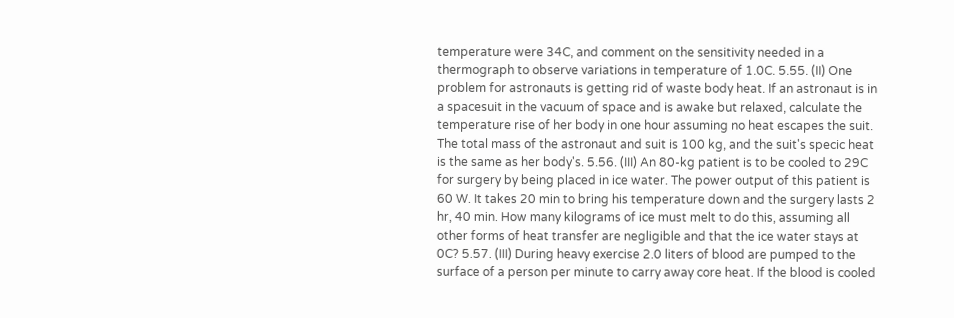temperature were 34C, and comment on the sensitivity needed in a thermograph to observe variations in temperature of 1.0C. 5.55. (II) One problem for astronauts is getting rid of waste body heat. If an astronaut is in a spacesuit in the vacuum of space and is awake but relaxed, calculate the temperature rise of her body in one hour assuming no heat escapes the suit. The total mass of the astronaut and suit is 100 kg, and the suit's specic heat is the same as her body's. 5.56. (III) An 80-kg patient is to be cooled to 29C for surgery by being placed in ice water. The power output of this patient is 60 W. It takes 20 min to bring his temperature down and the surgery lasts 2 hr, 40 min. How many kilograms of ice must melt to do this, assuming all other forms of heat transfer are negligible and that the ice water stays at 0C? 5.57. (III) During heavy exercise 2.0 liters of blood are pumped to the surface of a person per minute to carry away core heat. If the blood is cooled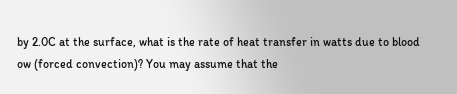by 2.0C at the surface, what is the rate of heat transfer in watts due to blood ow (forced convection)? You may assume that the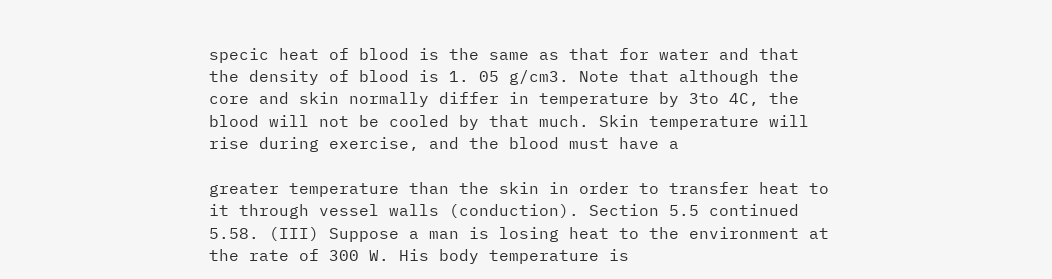specic heat of blood is the same as that for water and that the density of blood is 1. 05 g/cm3. Note that although the core and skin normally differ in temperature by 3to 4C, the blood will not be cooled by that much. Skin temperature will rise during exercise, and the blood must have a

greater temperature than the skin in order to transfer heat to it through vessel walls (conduction). Section 5.5 continued 5.58. (III) Suppose a man is losing heat to the environment at the rate of 300 W. His body temperature is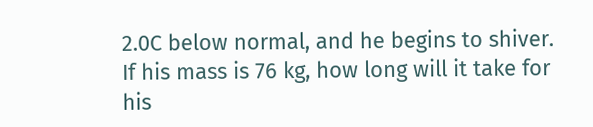2.0C below normal, and he begins to shiver. If his mass is 76 kg, how long will it take for his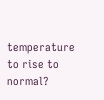temperature to rise to normal?